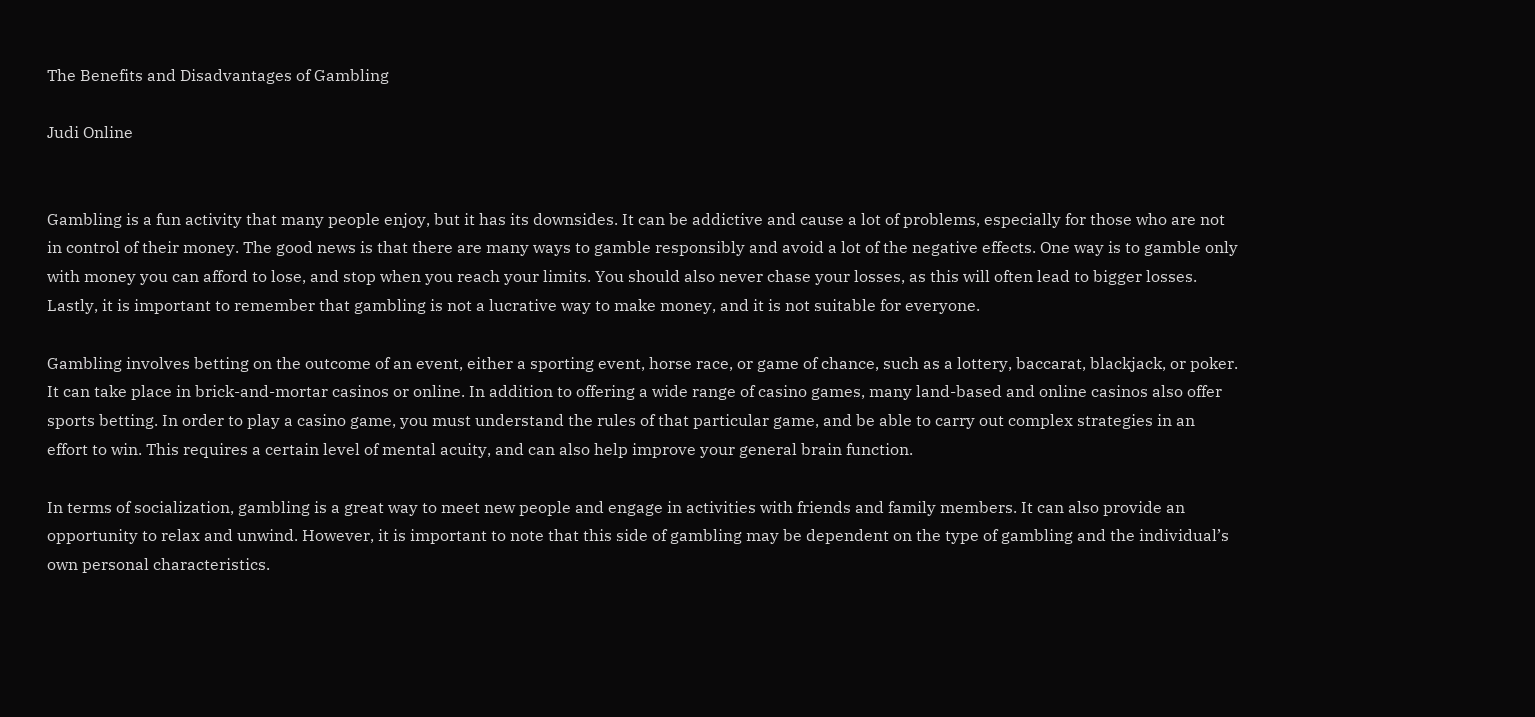The Benefits and Disadvantages of Gambling

Judi Online


Gambling is a fun activity that many people enjoy, but it has its downsides. It can be addictive and cause a lot of problems, especially for those who are not in control of their money. The good news is that there are many ways to gamble responsibly and avoid a lot of the negative effects. One way is to gamble only with money you can afford to lose, and stop when you reach your limits. You should also never chase your losses, as this will often lead to bigger losses. Lastly, it is important to remember that gambling is not a lucrative way to make money, and it is not suitable for everyone.

Gambling involves betting on the outcome of an event, either a sporting event, horse race, or game of chance, such as a lottery, baccarat, blackjack, or poker. It can take place in brick-and-mortar casinos or online. In addition to offering a wide range of casino games, many land-based and online casinos also offer sports betting. In order to play a casino game, you must understand the rules of that particular game, and be able to carry out complex strategies in an effort to win. This requires a certain level of mental acuity, and can also help improve your general brain function.

In terms of socialization, gambling is a great way to meet new people and engage in activities with friends and family members. It can also provide an opportunity to relax and unwind. However, it is important to note that this side of gambling may be dependent on the type of gambling and the individual’s own personal characteristics.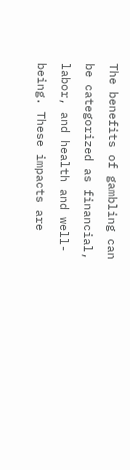The benefits of gambling can be categorized as financial, labor, and health and well-being. These impacts are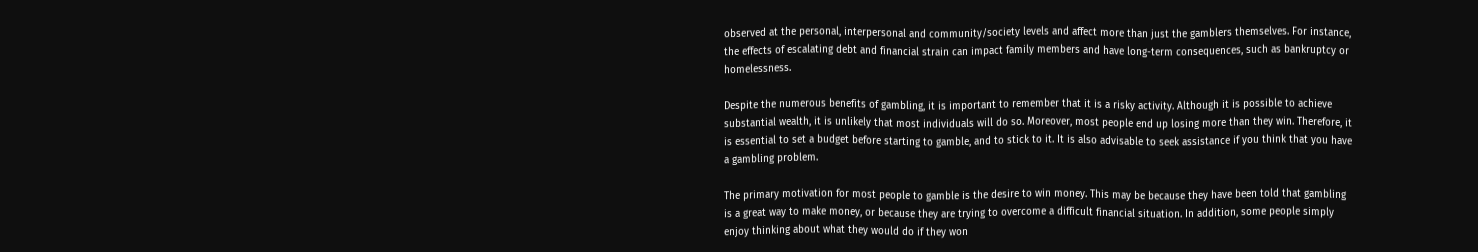observed at the personal, interpersonal and community/society levels and affect more than just the gamblers themselves. For instance, the effects of escalating debt and financial strain can impact family members and have long-term consequences, such as bankruptcy or homelessness.

Despite the numerous benefits of gambling, it is important to remember that it is a risky activity. Although it is possible to achieve substantial wealth, it is unlikely that most individuals will do so. Moreover, most people end up losing more than they win. Therefore, it is essential to set a budget before starting to gamble, and to stick to it. It is also advisable to seek assistance if you think that you have a gambling problem.

The primary motivation for most people to gamble is the desire to win money. This may be because they have been told that gambling is a great way to make money, or because they are trying to overcome a difficult financial situation. In addition, some people simply enjoy thinking about what they would do if they won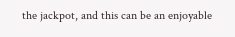the jackpot, and this can be an enjoyable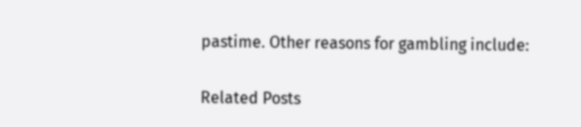pastime. Other reasons for gambling include:

Related Posts